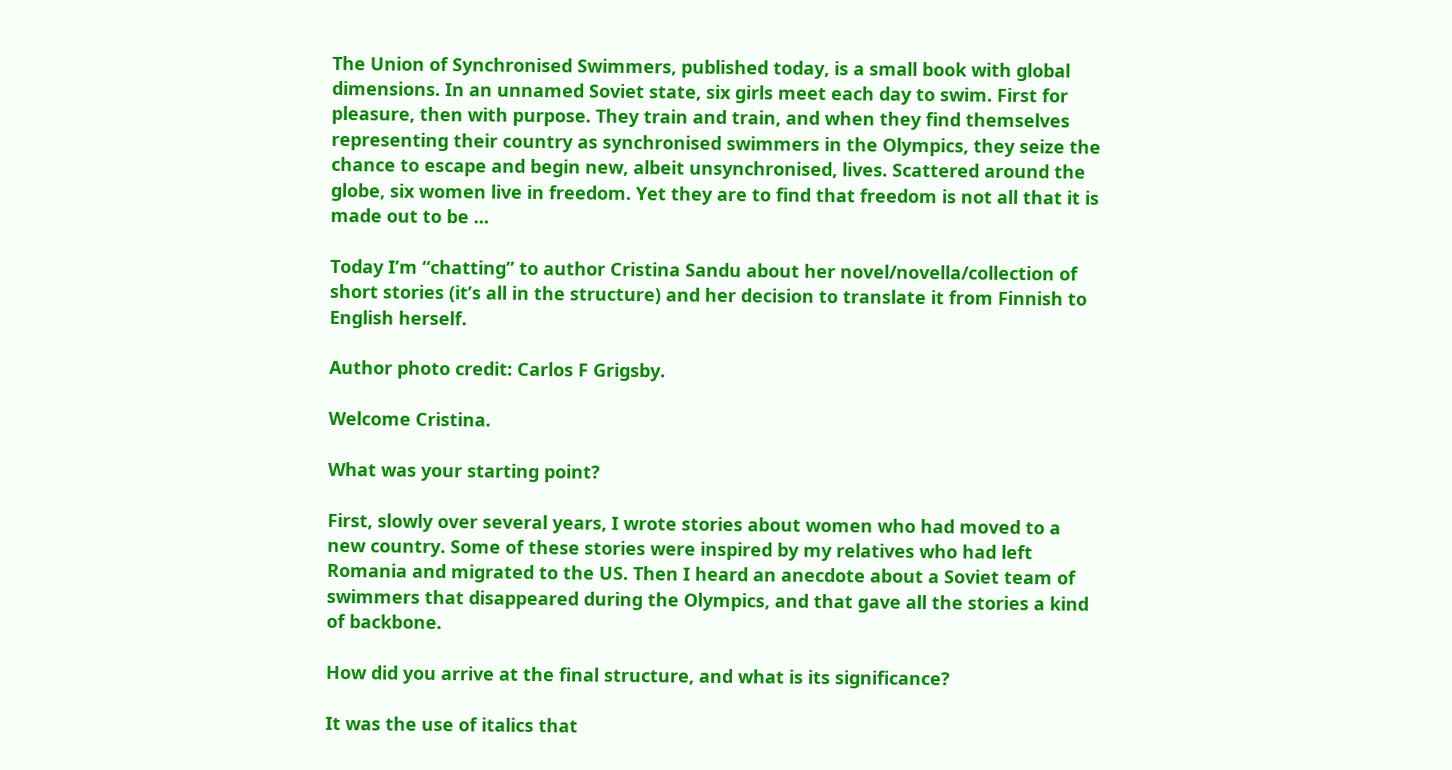The Union of Synchronised Swimmers, published today, is a small book with global dimensions. In an unnamed Soviet state, six girls meet each day to swim. First for pleasure, then with purpose. They train and train, and when they find themselves representing their country as synchronised swimmers in the Olympics, they seize the chance to escape and begin new, albeit unsynchronised, lives. Scattered around the globe, six women live in freedom. Yet they are to find that freedom is not all that it is made out to be …

Today I’m “chatting” to author Cristina Sandu about her novel/novella/collection of short stories (it’s all in the structure) and her decision to translate it from Finnish to English herself.

Author photo credit: Carlos F Grigsby.

Welcome Cristina.

What was your starting point?

First, slowly over several years, I wrote stories about women who had moved to a new country. Some of these stories were inspired by my relatives who had left Romania and migrated to the US. Then I heard an anecdote about a Soviet team of swimmers that disappeared during the Olympics, and that gave all the stories a kind of backbone.

How did you arrive at the final structure, and what is its significance?

It was the use of italics that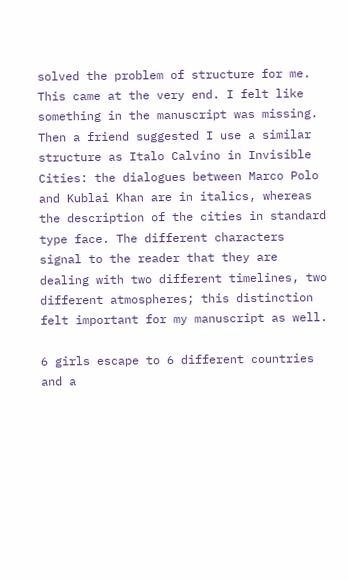solved the problem of structure for me. This came at the very end. I felt like something in the manuscript was missing. Then a friend suggested I use a similar structure as Italo Calvino in Invisible Cities: the dialogues between Marco Polo and Kublai Khan are in italics, whereas the description of the cities in standard type face. The different characters signal to the reader that they are dealing with two different timelines, two different atmospheres; this distinction felt important for my manuscript as well.

6 girls escape to 6 different countries and a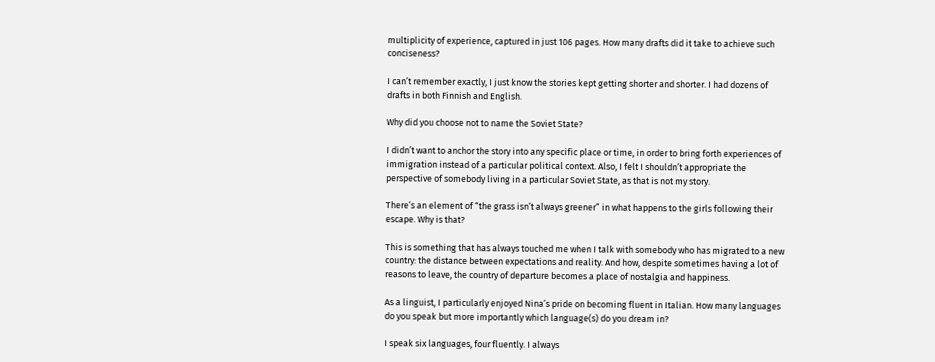multiplicity of experience, captured in just 106 pages. How many drafts did it take to achieve such conciseness?

I can’t remember exactly, I just know the stories kept getting shorter and shorter. I had dozens of drafts in both Finnish and English.

Why did you choose not to name the Soviet State?

I didn’t want to anchor the story into any specific place or time, in order to bring forth experiences of immigration instead of a particular political context. Also, I felt I shouldn’t appropriate the perspective of somebody living in a particular Soviet State, as that is not my story.

There’s an element of “the grass isn’t always greener” in what happens to the girls following their escape. Why is that?

This is something that has always touched me when I talk with somebody who has migrated to a new country: the distance between expectations and reality. And how, despite sometimes having a lot of reasons to leave, the country of departure becomes a place of nostalgia and happiness.

As a linguist, I particularly enjoyed Nina’s pride on becoming fluent in Italian. How many languages do you speak but more importantly which language(s) do you dream in?

I speak six languages, four fluently. I always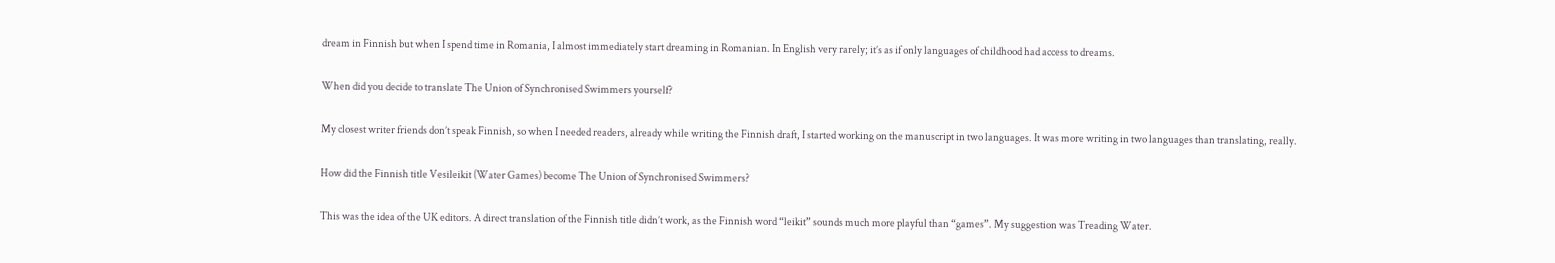dream in Finnish but when I spend time in Romania, I almost immediately start dreaming in Romanian. In English very rarely; it’s as if only languages of childhood had access to dreams.

When did you decide to translate The Union of Synchronised Swimmers yourself?

My closest writer friends don’t speak Finnish, so when I needed readers, already while writing the Finnish draft, I started working on the manuscript in two languages. It was more writing in two languages than translating, really.

How did the Finnish title Vesileikit (Water Games) become The Union of Synchronised Swimmers?

This was the idea of the UK editors. A direct translation of the Finnish title didn’t work, as the Finnish word “leikit” sounds much more playful than “games”. My suggestion was Treading Water.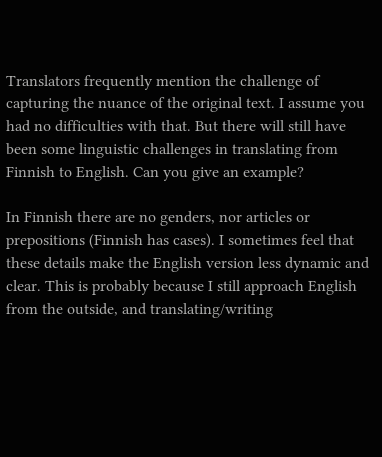Translators frequently mention the challenge of capturing the nuance of the original text. I assume you had no difficulties with that. But there will still have been some linguistic challenges in translating from Finnish to English. Can you give an example?

In Finnish there are no genders, nor articles or prepositions (Finnish has cases). I sometimes feel that these details make the English version less dynamic and clear. This is probably because I still approach English from the outside, and translating/writing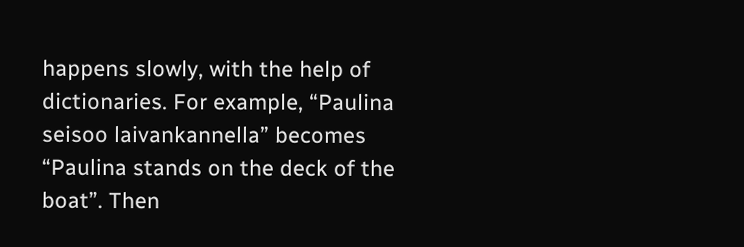happens slowly, with the help of dictionaries. For example, “Paulina seisoo laivankannella” becomes “Paulina stands on the deck of the boat”. Then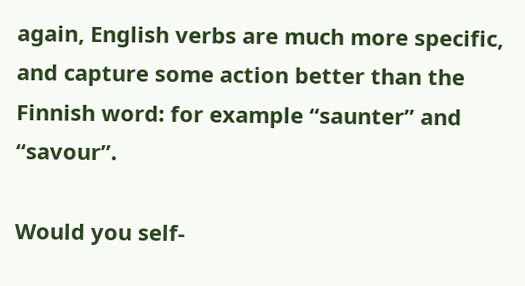again, English verbs are much more specific, and capture some action better than the Finnish word: for example “saunter” and “savour”.

Would you self-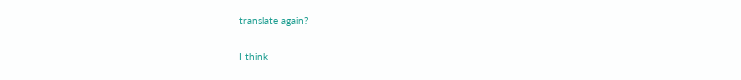translate again?

I think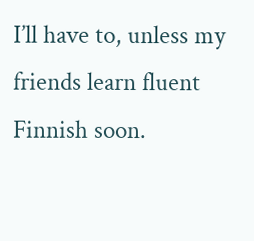I’ll have to, unless my friends learn fluent Finnish soon.